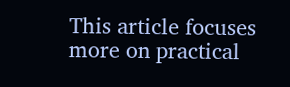This article focuses more on practical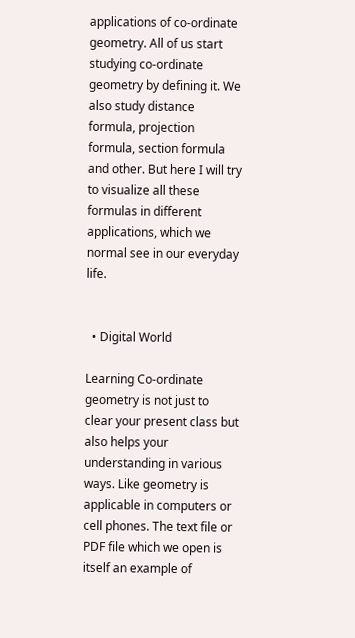applications of co-ordinate geometry. All of us start studying co-ordinate geometry by defining it. We also study distance formula, projection formula, section formula and other. But here I will try to visualize all these formulas in different applications, which we normal see in our everyday life.


  • Digital World

Learning Co-ordinate geometry is not just to clear your present class but also helps your understanding in various ways. Like geometry is applicable in computers or cell phones. The text file or PDF file which we open is itself an example of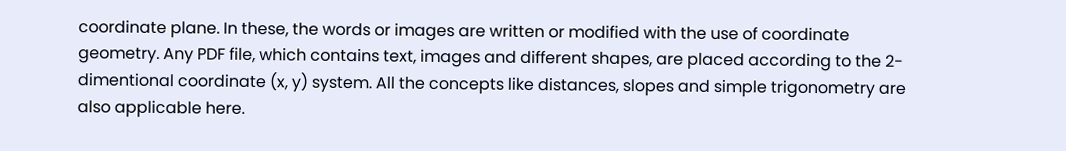coordinate plane. In these, the words or images are written or modified with the use of coordinate geometry. Any PDF file, which contains text, images and different shapes, are placed according to the 2-dimentional coordinate (x, y) system. All the concepts like distances, slopes and simple trigonometry are also applicable here.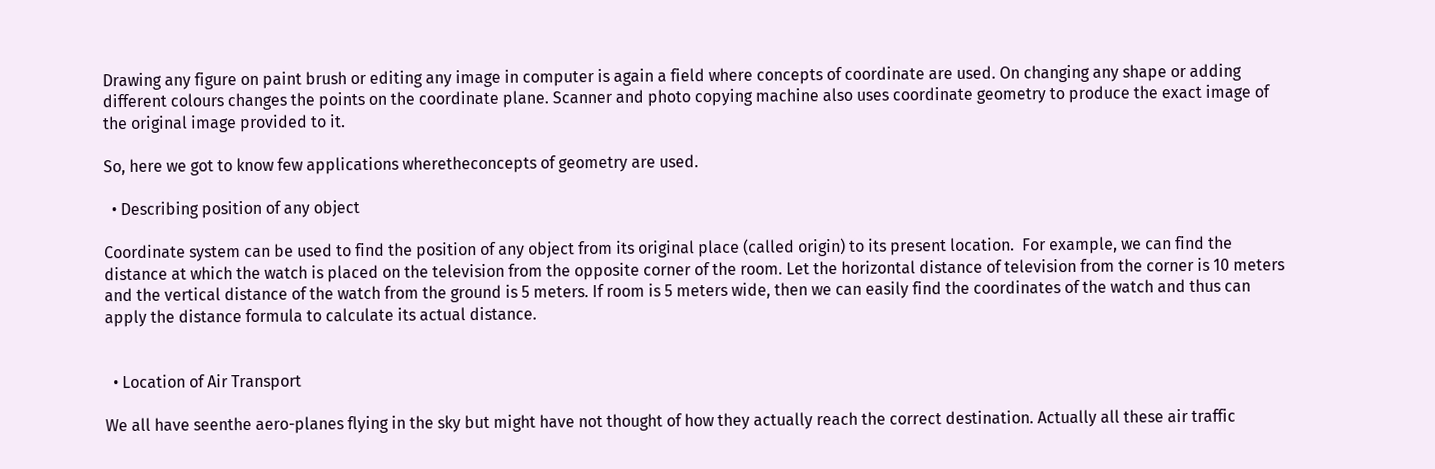Drawing any figure on paint brush or editing any image in computer is again a field where concepts of coordinate are used. On changing any shape or adding different colours changes the points on the coordinate plane. Scanner and photo copying machine also uses coordinate geometry to produce the exact image of the original image provided to it.

So, here we got to know few applications wheretheconcepts of geometry are used.

  • Describing position of any object

Coordinate system can be used to find the position of any object from its original place (called origin) to its present location.  For example, we can find the distance at which the watch is placed on the television from the opposite corner of the room. Let the horizontal distance of television from the corner is 10 meters and the vertical distance of the watch from the ground is 5 meters. If room is 5 meters wide, then we can easily find the coordinates of the watch and thus can apply the distance formula to calculate its actual distance.


  • Location of Air Transport

We all have seenthe aero-planes flying in the sky but might have not thought of how they actually reach the correct destination. Actually all these air traffic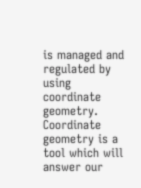is managed and regulated by using coordinate geometry. Coordinate geometry is a tool which will answer our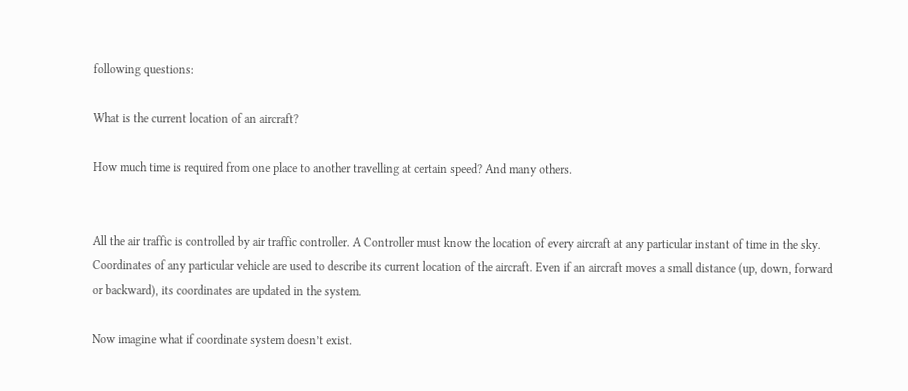following questions:

What is the current location of an aircraft?

How much time is required from one place to another travelling at certain speed? And many others.


All the air traffic is controlled by air traffic controller. A Controller must know the location of every aircraft at any particular instant of time in the sky. Coordinates of any particular vehicle are used to describe its current location of the aircraft. Even if an aircraft moves a small distance (up, down, forward or backward), its coordinates are updated in the system.

Now imagine what if coordinate system doesn’t exist.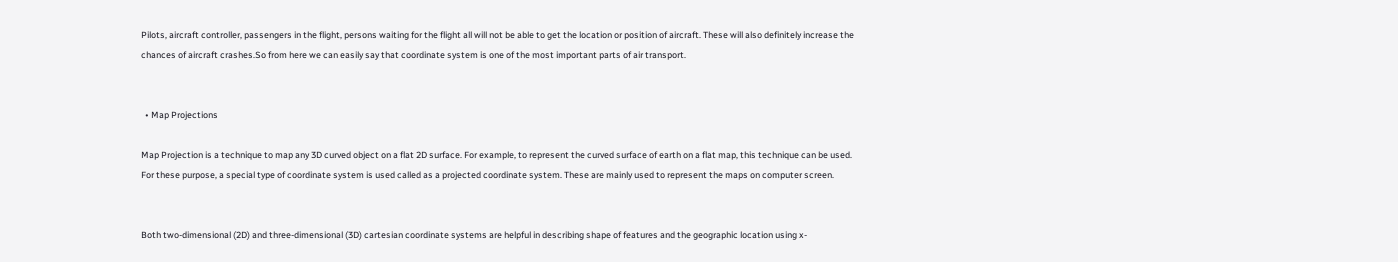Pilots, aircraft controller, passengers in the flight, persons waiting for the flight all will not be able to get the location or position of aircraft. These will also definitely increase the chances of aircraft crashes.So from here we can easily say that coordinate system is one of the most important parts of air transport.


  • Map Projections

Map Projection is a technique to map any 3D curved object on a flat 2D surface. For example, to represent the curved surface of earth on a flat map, this technique can be used. For these purpose, a special type of coordinate system is used called as a projected coordinate system. These are mainly used to represent the maps on computer screen.


Both two-dimensional (2D) and three-dimensional (3D) cartesian coordinate systems are helpful in describing shape of features and the geographic location using x-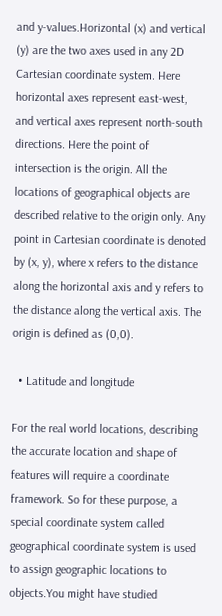and y-values.Horizontal (x) and vertical (y) are the two axes used in any 2D Cartesian coordinate system. Here horizontal axes represent east-west, and vertical axes represent north-south directions. Here the point of intersection is the origin. All the locations of geographical objects are described relative to the origin only. Any point in Cartesian coordinate is denoted by (x, y), where x refers to the distance along the horizontal axis and y refers to the distance along the vertical axis. The origin is defined as (0,0).

  • Latitude and longitude

For the real world locations, describing the accurate location and shape of features will require a coordinate framework. So for these purpose, a special coordinate system called geographical coordinate system is used to assign geographic locations to objects.You might have studied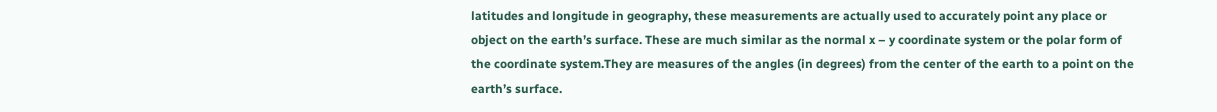latitudes and longitude in geography, these measurements are actually used to accurately point any place or object on the earth’s surface. These are much similar as the normal x – y coordinate system or the polar form of the coordinate system.They are measures of the angles (in degrees) from the center of the earth to a point on the earth’s surface.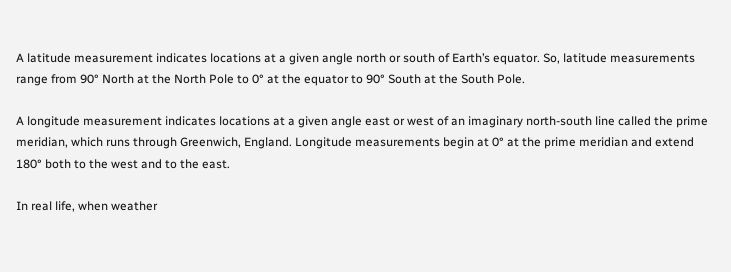A latitude measurement indicates locations at a given angle north or south of Earth’s equator. So, latitude measurements range from 90° North at the North Pole to 0° at the equator to 90° South at the South Pole.

A longitude measurement indicates locations at a given angle east or west of an imaginary north-south line called the prime meridian, which runs through Greenwich, England. Longitude measurements begin at 0° at the prime meridian and extend 180° both to the west and to the east.

In real life, when weather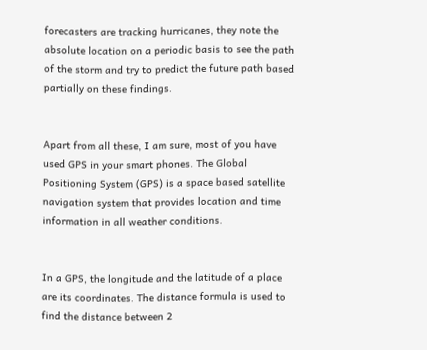forecasters are tracking hurricanes, they note the absolute location on a periodic basis to see the path of the storm and try to predict the future path based partially on these findings.


Apart from all these, I am sure, most of you have used GPS in your smart phones. The Global Positioning System (GPS) is a space based satellite navigation system that provides location and time information in all weather conditions.


In a GPS, the longitude and the latitude of a place are its coordinates. The distance formula is used to find the distance between 2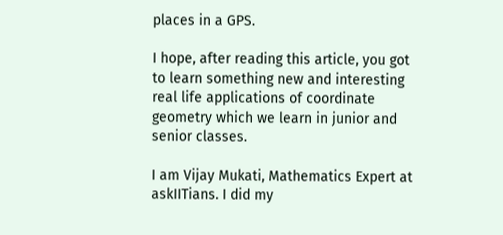places in a GPS.

I hope, after reading this article, you got to learn something new and interesting real life applications of coordinate geometry which we learn in junior and senior classes.

I am Vijay Mukati, Mathematics Expert at askIITians. I did my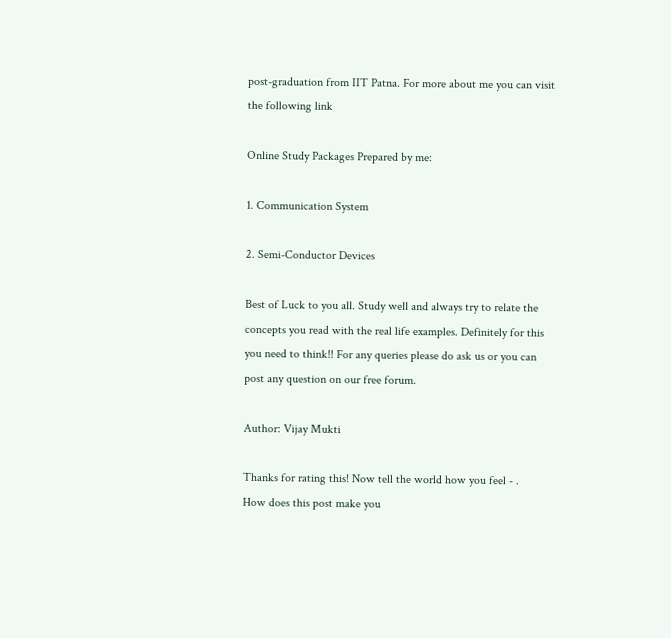post-graduation from IIT Patna. For more about me you can visit the following link

Online Study Packages Prepared by me:

1. Communication System

2. Semi-Conductor Devices

Best of Luck to you all. Study well and always try to relate the concepts you read with the real life examples. Definitely for this you need to think!! For any queries please do ask us or you can post any question on our free forum.

Author: Vijay Mukti

Thanks for rating this! Now tell the world how you feel - .
How does this post make you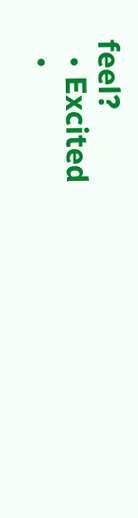feel?
  • Excited
  •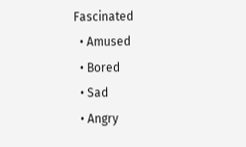Fascinated
  • Amused
  • Bored
  • Sad
  • Angry